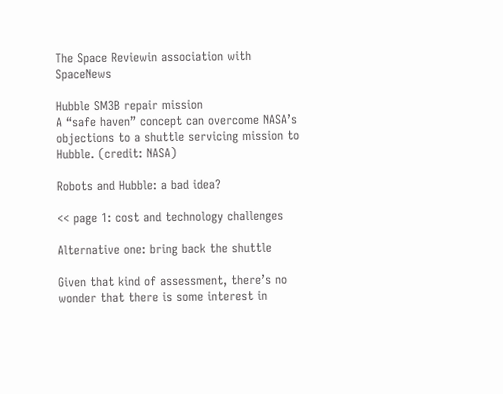The Space Reviewin association with SpaceNews

Hubble SM3B repair mission
A “safe haven” concept can overcome NASA’s objections to a shuttle servicing mission to Hubble. (credit: NASA)

Robots and Hubble: a bad idea?

<< page 1: cost and technology challenges

Alternative one: bring back the shuttle

Given that kind of assessment, there’s no wonder that there is some interest in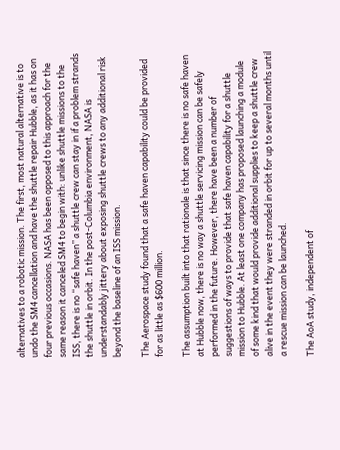alternatives to a robotic mission. The first, most natural alternative is to undo the SM4 cancellation and have the shuttle repair Hubble, as it has on four previous occasions. NASA has been opposed to this approach for the same reason it canceled SM4 to begin with: unlike shuttle missions to the ISS, there is no “safe haven” a shuttle crew can stay in if a problem strands the shuttle in orbit. In the post-Columbia environment, NASA is understandably jittery about exposing shuttle crews to any additional risk beyond the baseline of an ISS mission.

The Aerospace study found that a safe haven capability could be provided for as little as $600 million.

The assumption built into that rationale is that since there is no safe haven at Hubble now, there is no way a shuttle servicing mission can be safely performed in the future. However, there have been a number of suggestions of ways to provide that safe haven capability for a shuttle mission to Hubble. At least one company has proposed launching a module of some kind that would provide additional supplies to keep a shuttle crew alive in the event they were stranded in orbit for up to several months until a rescue mission can be launched.

The AoA study, independent of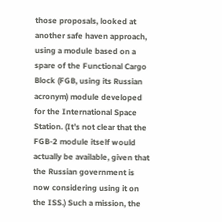those proposals, looked at another safe haven approach, using a module based on a spare of the Functional Cargo Block (FGB, using its Russian acronym) module developed for the International Space Station. (It’s not clear that the FGB-2 module itself would actually be available, given that the Russian government is now considering using it on the ISS.) Such a mission, the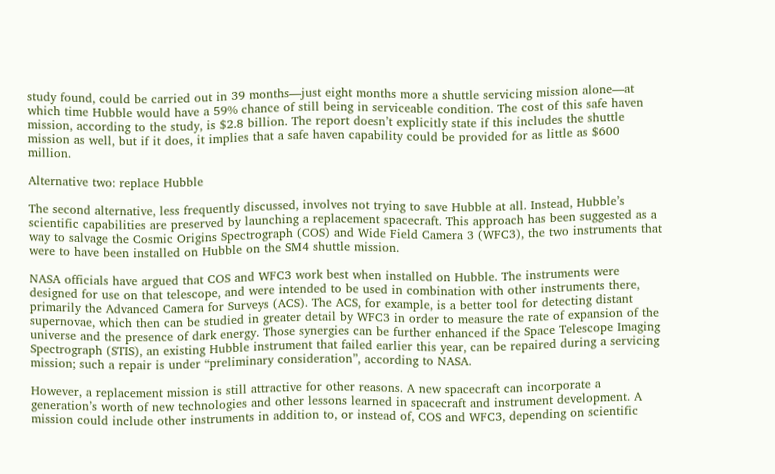study found, could be carried out in 39 months—just eight months more a shuttle servicing mission alone—at which time Hubble would have a 59% chance of still being in serviceable condition. The cost of this safe haven mission, according to the study, is $2.8 billion. The report doesn’t explicitly state if this includes the shuttle mission as well, but if it does, it implies that a safe haven capability could be provided for as little as $600 million.

Alternative two: replace Hubble

The second alternative, less frequently discussed, involves not trying to save Hubble at all. Instead, Hubble’s scientific capabilities are preserved by launching a replacement spacecraft. This approach has been suggested as a way to salvage the Cosmic Origins Spectrograph (COS) and Wide Field Camera 3 (WFC3), the two instruments that were to have been installed on Hubble on the SM4 shuttle mission.

NASA officials have argued that COS and WFC3 work best when installed on Hubble. The instruments were designed for use on that telescope, and were intended to be used in combination with other instruments there, primarily the Advanced Camera for Surveys (ACS). The ACS, for example, is a better tool for detecting distant supernovae, which then can be studied in greater detail by WFC3 in order to measure the rate of expansion of the universe and the presence of dark energy. Those synergies can be further enhanced if the Space Telescope Imaging Spectrograph (STIS), an existing Hubble instrument that failed earlier this year, can be repaired during a servicing mission; such a repair is under “preliminary consideration”, according to NASA.

However, a replacement mission is still attractive for other reasons. A new spacecraft can incorporate a generation’s worth of new technologies and other lessons learned in spacecraft and instrument development. A mission could include other instruments in addition to, or instead of, COS and WFC3, depending on scientific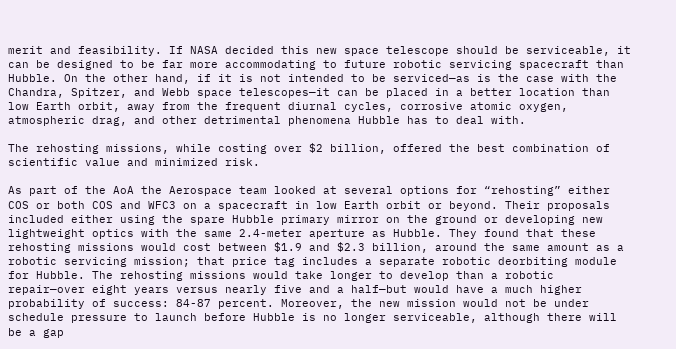merit and feasibility. If NASA decided this new space telescope should be serviceable, it can be designed to be far more accommodating to future robotic servicing spacecraft than Hubble. On the other hand, if it is not intended to be serviced—as is the case with the Chandra, Spitzer, and Webb space telescopes—it can be placed in a better location than low Earth orbit, away from the frequent diurnal cycles, corrosive atomic oxygen, atmospheric drag, and other detrimental phenomena Hubble has to deal with.

The rehosting missions, while costing over $2 billion, offered the best combination of scientific value and minimized risk.

As part of the AoA the Aerospace team looked at several options for “rehosting” either COS or both COS and WFC3 on a spacecraft in low Earth orbit or beyond. Their proposals included either using the spare Hubble primary mirror on the ground or developing new lightweight optics with the same 2.4-meter aperture as Hubble. They found that these rehosting missions would cost between $1.9 and $2.3 billion, around the same amount as a robotic servicing mission; that price tag includes a separate robotic deorbiting module for Hubble. The rehosting missions would take longer to develop than a robotic repair—over eight years versus nearly five and a half—but would have a much higher probability of success: 84-87 percent. Moreover, the new mission would not be under schedule pressure to launch before Hubble is no longer serviceable, although there will be a gap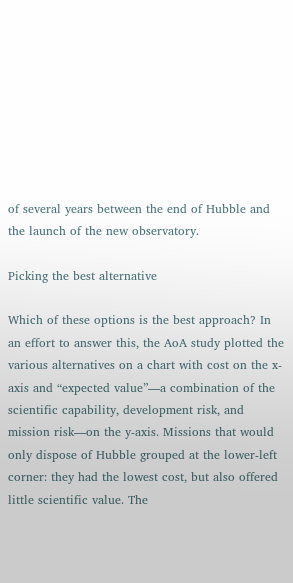of several years between the end of Hubble and the launch of the new observatory.

Picking the best alternative

Which of these options is the best approach? In an effort to answer this, the AoA study plotted the various alternatives on a chart with cost on the x-axis and “expected value”—a combination of the scientific capability, development risk, and mission risk—on the y-axis. Missions that would only dispose of Hubble grouped at the lower-left corner: they had the lowest cost, but also offered little scientific value. The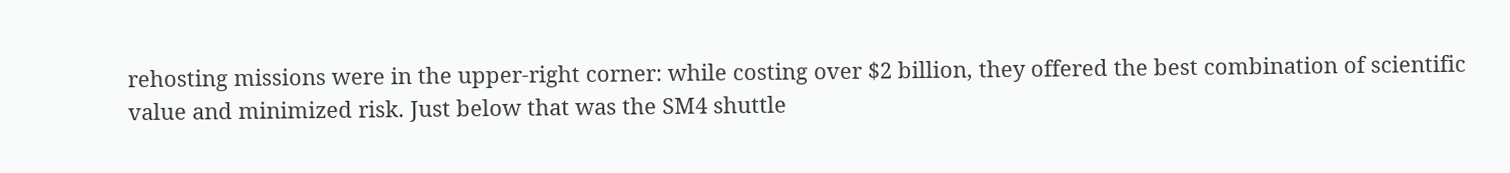rehosting missions were in the upper-right corner: while costing over $2 billion, they offered the best combination of scientific value and minimized risk. Just below that was the SM4 shuttle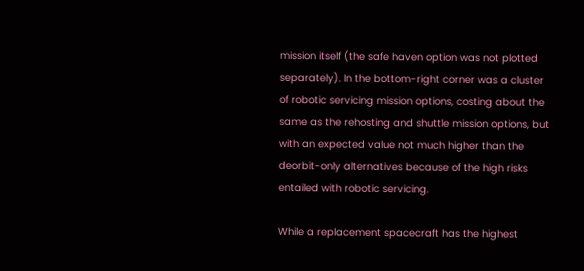mission itself (the safe haven option was not plotted separately). In the bottom-right corner was a cluster of robotic servicing mission options, costing about the same as the rehosting and shuttle mission options, but with an expected value not much higher than the deorbit-only alternatives because of the high risks entailed with robotic servicing.

While a replacement spacecraft has the highest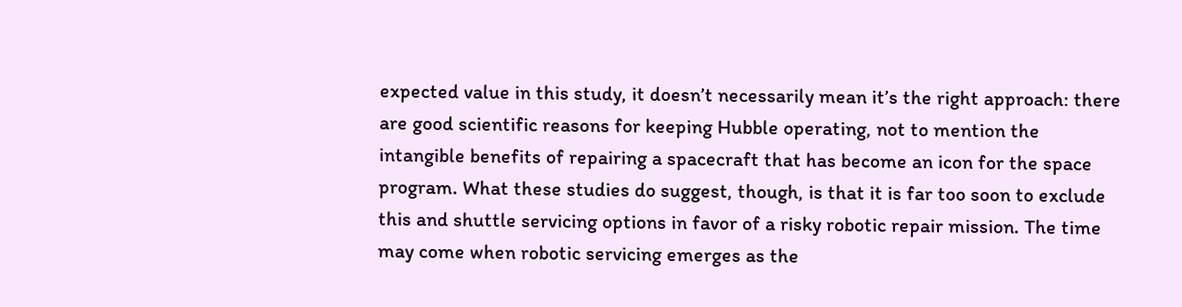expected value in this study, it doesn’t necessarily mean it’s the right approach: there are good scientific reasons for keeping Hubble operating, not to mention the intangible benefits of repairing a spacecraft that has become an icon for the space program. What these studies do suggest, though, is that it is far too soon to exclude this and shuttle servicing options in favor of a risky robotic repair mission. The time may come when robotic servicing emerges as the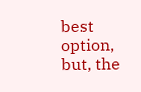best option, but, the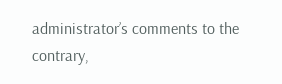administrator’s comments to the contrary,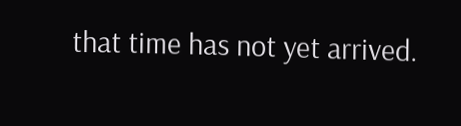that time has not yet arrived.